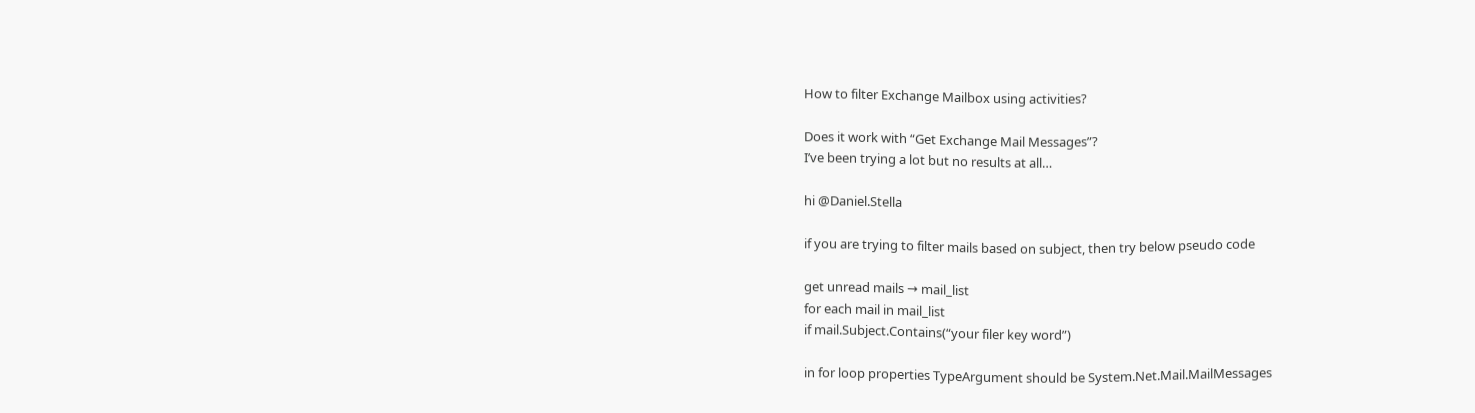How to filter Exchange Mailbox using activities?

Does it work with “Get Exchange Mail Messages”?
I’ve been trying a lot but no results at all…

hi @Daniel.Stella

if you are trying to filter mails based on subject, then try below pseudo code

get unread mails → mail_list
for each mail in mail_list
if mail.Subject.Contains(“your filer key word”)

in for loop properties TypeArgument should be System.Net.Mail.MailMessages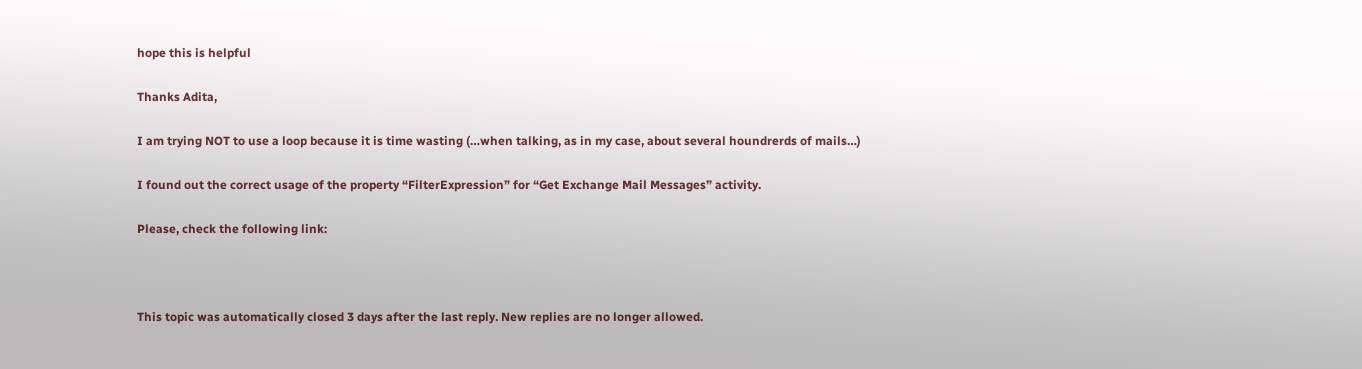hope this is helpful

Thanks Adita,

I am trying NOT to use a loop because it is time wasting (…when talking, as in my case, about several houndrerds of mails…)

I found out the correct usage of the property “FilterExpression” for “Get Exchange Mail Messages” activity.

Please, check the following link:



This topic was automatically closed 3 days after the last reply. New replies are no longer allowed.